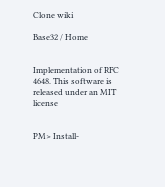Clone wiki

Base32 / Home


Implementation of RFC 4648. This software is released under an MIT license


PM> Install-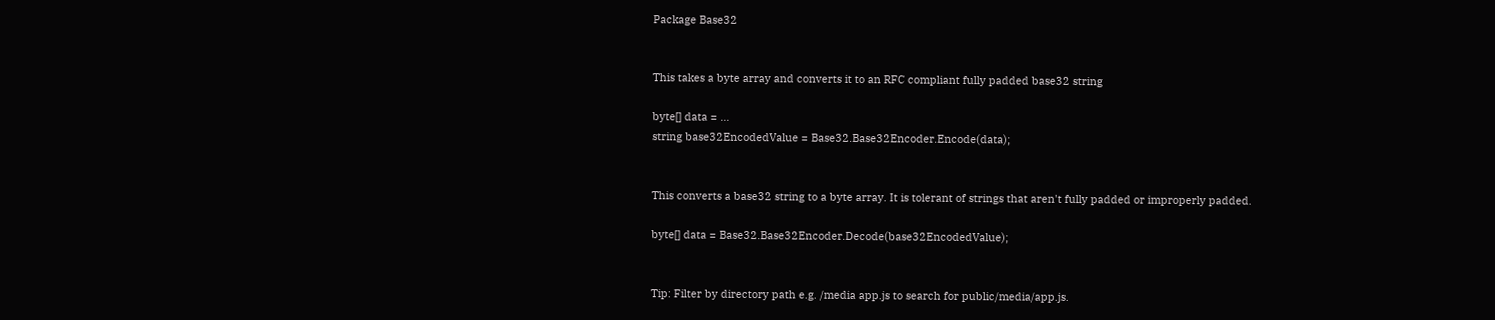Package Base32


This takes a byte array and converts it to an RFC compliant fully padded base32 string

byte[] data = ...
string base32EncodedValue = Base32.Base32Encoder.Encode(data);


This converts a base32 string to a byte array. It is tolerant of strings that aren't fully padded or improperly padded.

byte[] data = Base32.Base32Encoder.Decode(base32EncodedValue);


Tip: Filter by directory path e.g. /media app.js to search for public/media/app.js.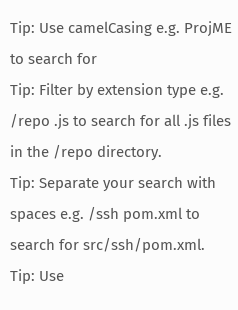Tip: Use camelCasing e.g. ProjME to search for
Tip: Filter by extension type e.g. /repo .js to search for all .js files in the /repo directory.
Tip: Separate your search with spaces e.g. /ssh pom.xml to search for src/ssh/pom.xml.
Tip: Use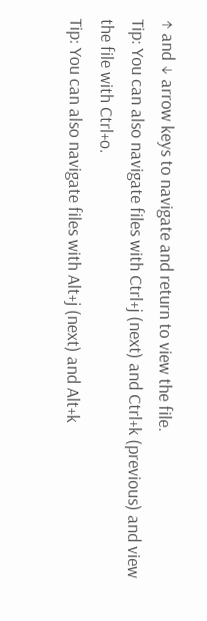↑ and ↓ arrow keys to navigate and return to view the file.
Tip: You can also navigate files with Ctrl+j (next) and Ctrl+k (previous) and view the file with Ctrl+o.
Tip: You can also navigate files with Alt+j (next) and Alt+k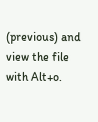(previous) and view the file with Alt+o.